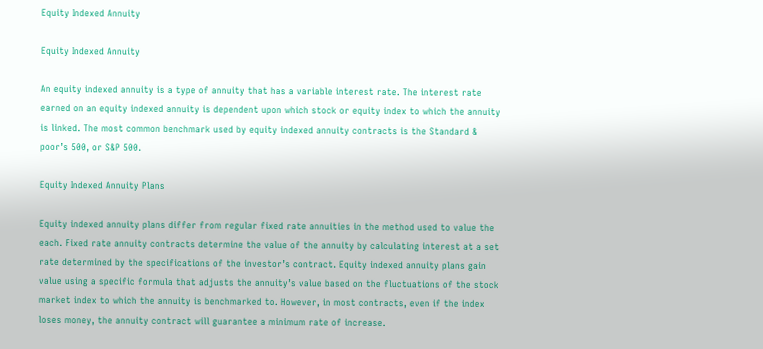Equity Indexed Annuity

Equity Indexed Annuity

An equity indexed annuity is a type of annuity that has a variable interest rate. The interest rate earned on an equity indexed annuity is dependent upon which stock or equity index to which the annuity is linked. The most common benchmark used by equity indexed annuity contracts is the Standard & poor’s 500, or S&P 500.

Equity Indexed Annuity Plans

Equity indexed annuity plans differ from regular fixed rate annuities in the method used to value the each. Fixed rate annuity contracts determine the value of the annuity by calculating interest at a set rate determined by the specifications of the investor’s contract. Equity indexed annuity plans gain value using a specific formula that adjusts the annuity’s value based on the fluctuations of the stock market index to which the annuity is benchmarked to. However, in most contracts, even if the index loses money, the annuity contract will guarantee a minimum rate of increase.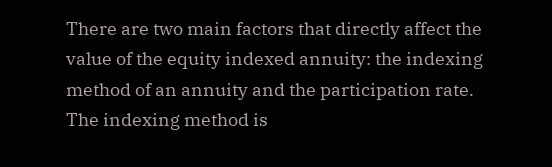There are two main factors that directly affect the value of the equity indexed annuity: the indexing method of an annuity and the participation rate. The indexing method is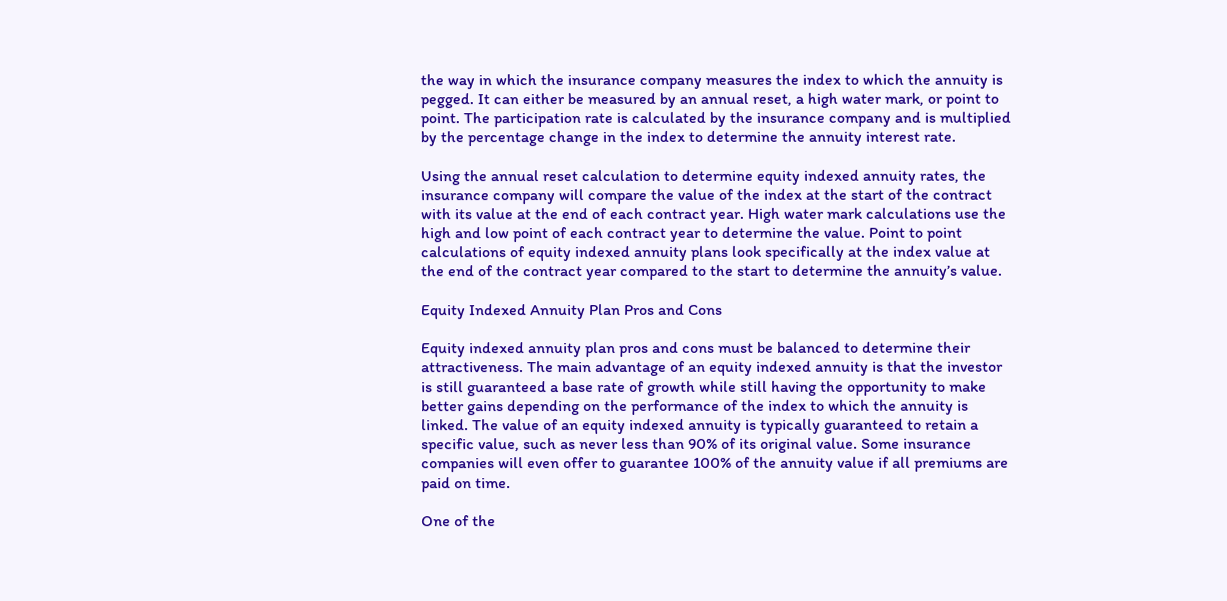the way in which the insurance company measures the index to which the annuity is pegged. It can either be measured by an annual reset, a high water mark, or point to point. The participation rate is calculated by the insurance company and is multiplied by the percentage change in the index to determine the annuity interest rate.

Using the annual reset calculation to determine equity indexed annuity rates, the insurance company will compare the value of the index at the start of the contract with its value at the end of each contract year. High water mark calculations use the high and low point of each contract year to determine the value. Point to point calculations of equity indexed annuity plans look specifically at the index value at the end of the contract year compared to the start to determine the annuity’s value.

Equity Indexed Annuity Plan Pros and Cons

Equity indexed annuity plan pros and cons must be balanced to determine their attractiveness. The main advantage of an equity indexed annuity is that the investor is still guaranteed a base rate of growth while still having the opportunity to make better gains depending on the performance of the index to which the annuity is linked. The value of an equity indexed annuity is typically guaranteed to retain a specific value, such as never less than 90% of its original value. Some insurance companies will even offer to guarantee 100% of the annuity value if all premiums are paid on time.

One of the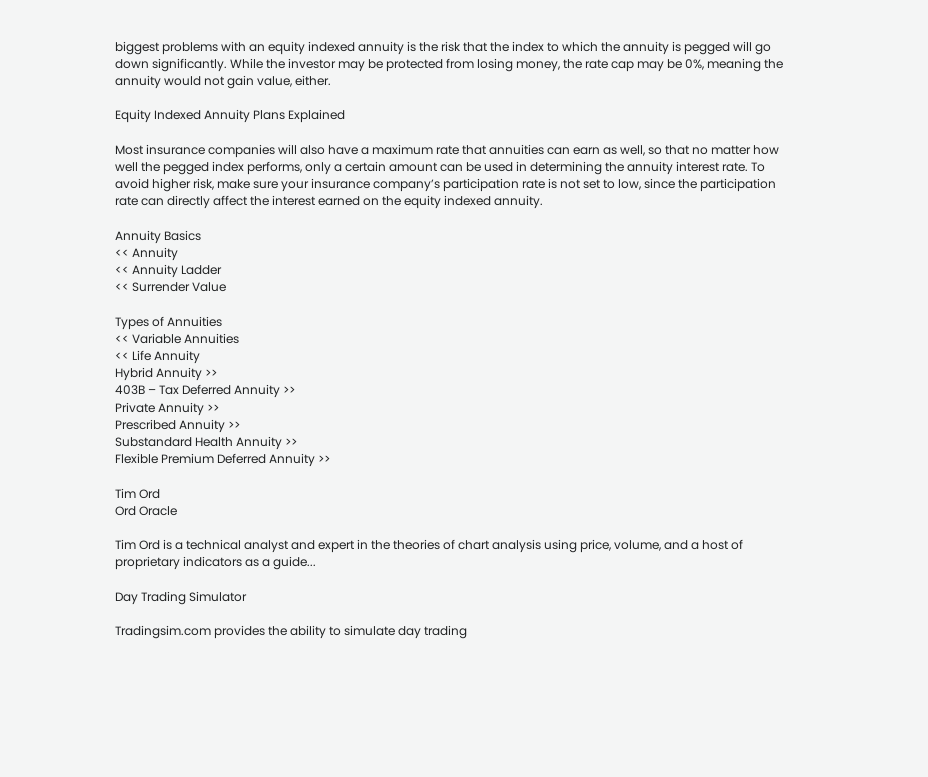biggest problems with an equity indexed annuity is the risk that the index to which the annuity is pegged will go down significantly. While the investor may be protected from losing money, the rate cap may be 0%, meaning the annuity would not gain value, either.

Equity Indexed Annuity Plans Explained

Most insurance companies will also have a maximum rate that annuities can earn as well, so that no matter how well the pegged index performs, only a certain amount can be used in determining the annuity interest rate. To avoid higher risk, make sure your insurance company’s participation rate is not set to low, since the participation rate can directly affect the interest earned on the equity indexed annuity.

Annuity Basics
<< Annuity
<< Annuity Ladder
<< Surrender Value

Types of Annuities
<< Variable Annuities
<< Life Annuity
Hybrid Annuity >>
403B – Tax Deferred Annuity >>
Private Annuity >>
Prescribed Annuity >>
Substandard Health Annuity >>
Flexible Premium Deferred Annuity >>

Tim Ord
Ord Oracle

Tim Ord is a technical analyst and expert in the theories of chart analysis using price, volume, and a host of proprietary indicators as a guide...

Day Trading Simulator

Tradingsim.com provides the ability to simulate day trading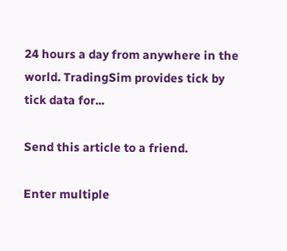24 hours a day from anywhere in the world. TradingSim provides tick by tick data for...

Send this article to a friend.

Enter multiple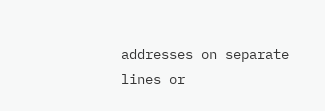addresses on separate lines or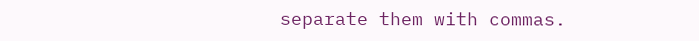separate them with commas.